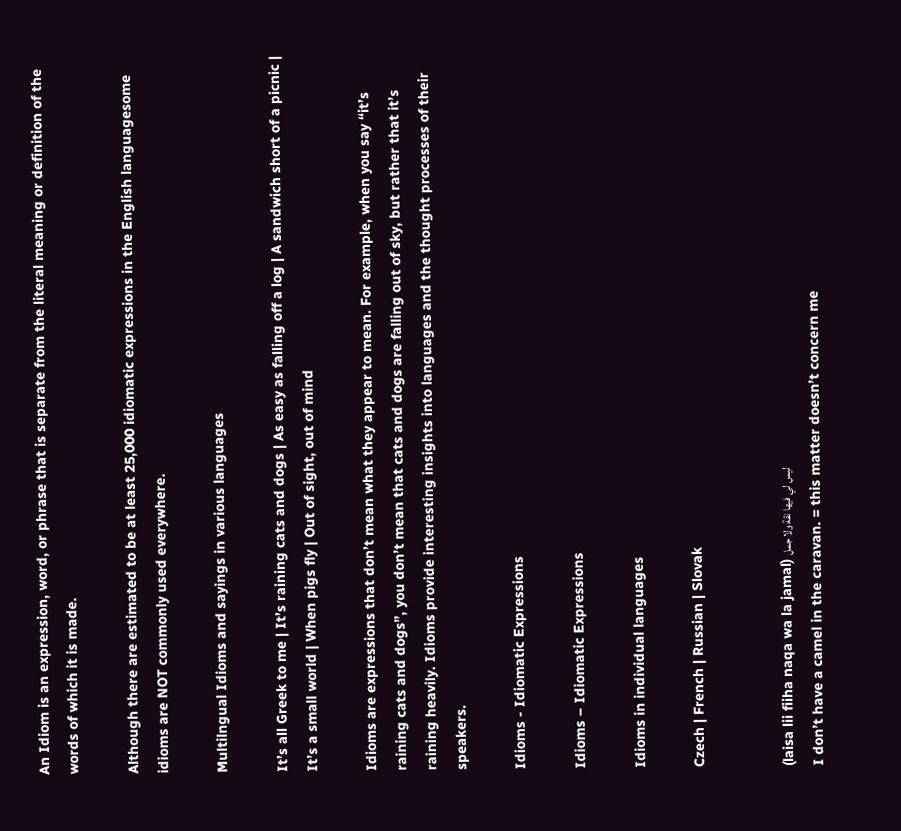An Idiom is an expression, word, or phrase that is separate from the literal meaning or definition of the words of which it is made.

Although there are estimated to be at least 25,000 idiomatic expressions in the English languagesome idioms are NOT commonly used everywhere.

Multilngual Idioms and sayings in various languages

It’s all Greek to me | It’s raining cats and dogs | As easy as falling off a log | A sandwich short of a picnic | It’s a small world | When pigs fly | Out of sight, out of mind

Idioms are expressions that don’t mean what they appear to mean. For example, when you say “it’s raining cats and dogs”, you don’t mean that cats and dogs are falling out of sky, but rather that it’s raining heavily. Idioms provide interesting insights into languages and the thought processes of their speakers.

Idioms - Idiomatic Expressions

Idioms – Idiomatic Expressions

Idioms in individual languages

Czech | French | Russian | Slovak


(laisa lii fiiha naqa wa la jamal) ليس لي فيها نقة ولا جمل
I don’t have a camel in the caravan. = this matter doesn’t concern me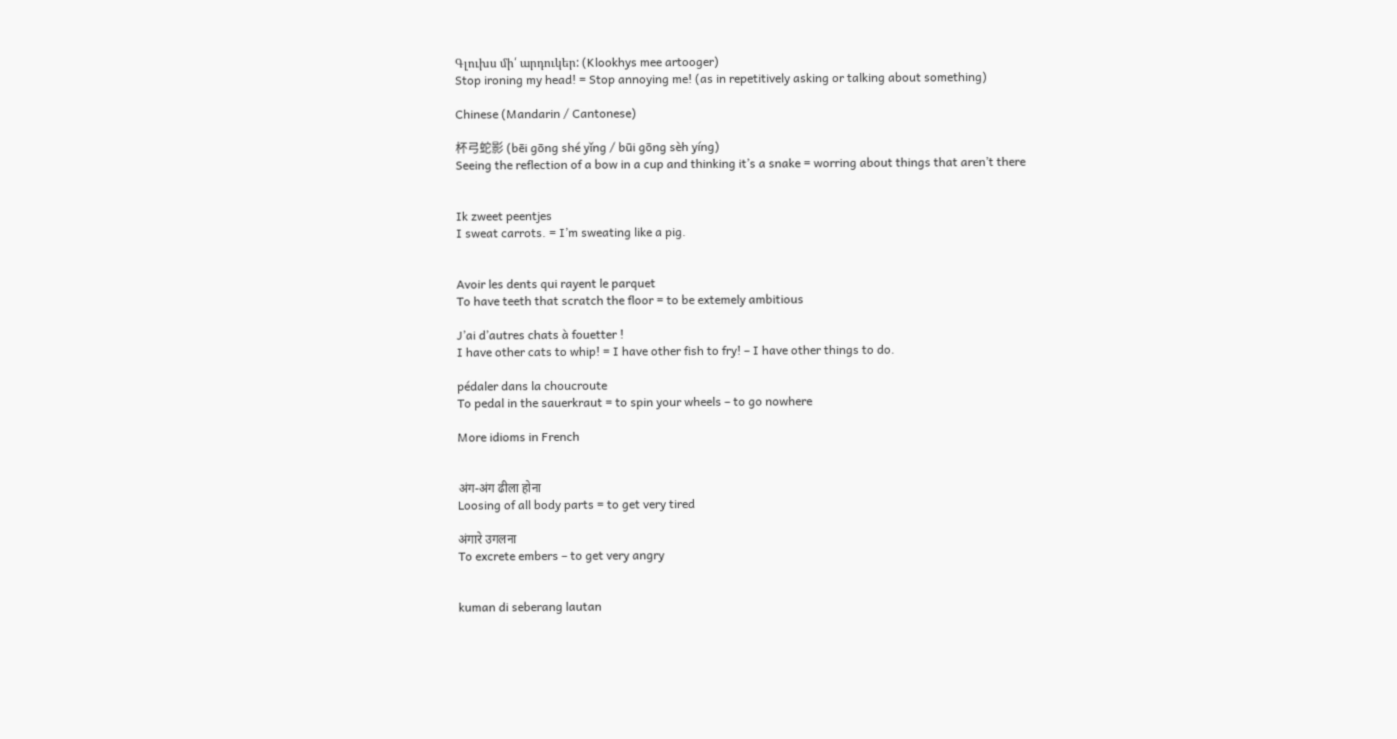Գլուխս մի՛ արդուկեր: (Klookhys mee artooger)
Stop ironing my head! = Stop annoying me! (as in repetitively asking or talking about something)

Chinese (Mandarin / Cantonese)

杯弓蛇影 (bēi gōng shé yǐng / būi gōng sèh yíng)
Seeing the reflection of a bow in a cup and thinking it’s a snake = worring about things that aren’t there


Ik zweet peentjes
I sweat carrots. = I’m sweating like a pig.


Avoir les dents qui rayent le parquet
To have teeth that scratch the floor = to be extemely ambitious

J’ai d’autres chats à fouetter !
I have other cats to whip! = I have other fish to fry! – I have other things to do.

pédaler dans la choucroute
To pedal in the sauerkraut = to spin your wheels – to go nowhere

More idioms in French


अंग-अंग ढीला होना
Loosing of all body parts = to get very tired

अंगारे उगलना
To excrete embers – to get very angry


kuman di seberang lautan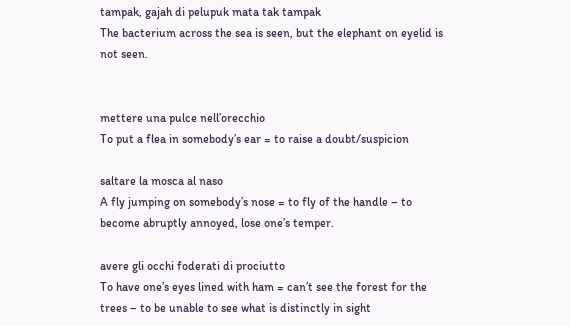tampak, gajah di pelupuk mata tak tampak
The bacterium across the sea is seen, but the elephant on eyelid is not seen.


mettere una pulce nell’orecchio
To put a flea in somebody’s ear = to raise a doubt/suspicion

saltare la mosca al naso
A fly jumping on somebody’s nose = to fly of the handle – to become abruptly annoyed, lose one’s temper.

avere gli occhi foderati di prociutto
To have one’s eyes lined with ham = can’t see the forest for the trees – to be unable to see what is distinctly in sight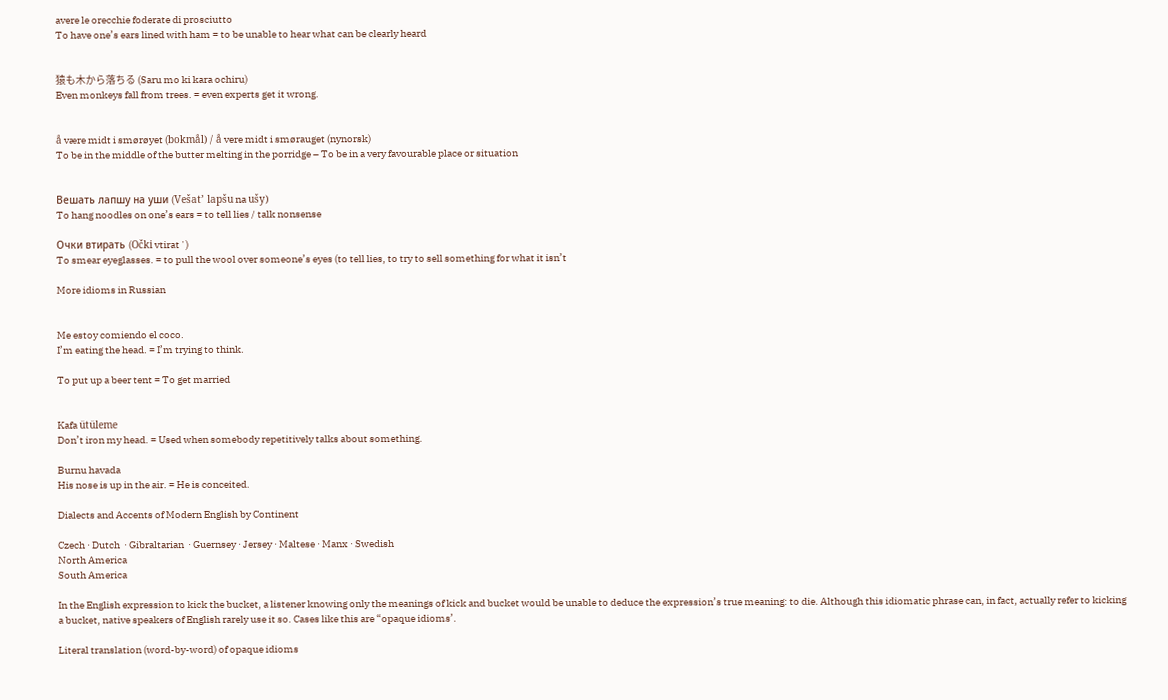avere le orecchie foderate di prosciutto
To have one’s ears lined with ham = to be unable to hear what can be clearly heard


猿も木から落ちる (Saru mo ki kara ochiru)
Even monkeys fall from trees. = even experts get it wrong.


å være midt i smørøyet (bokmål) / å vere midt i smørauget (nynorsk)
To be in the middle of the butter melting in the porridge – To be in a very favourable place or situation


Вешать лапшу на уши (Vešat’ lapšu na ušy)
To hang noodles on one’s ears = to tell lies / talk nonsense

Очки втирать (Očki vtiratʼ)
To smear eyeglasses. = to pull the wool over someone’s eyes (to tell lies, to try to sell something for what it isn’t

More idioms in Russian


Me estoy comiendo el coco.
I’m eating the head. = I’m trying to think.

To put up a beer tent = To get married


Kafa ütüleme
Don’t iron my head. = Used when somebody repetitively talks about something.

Burnu havada
His nose is up in the air. = He is conceited.

Dialects and Accents of Modern English by Continent

Czech · Dutch  · Gibraltarian  · Guernsey · Jersey · Maltese · Manx · Swedish
North America
South America

In the English expression to kick the bucket, a listener knowing only the meanings of kick and bucket would be unable to deduce the expression’s true meaning: to die. Although this idiomatic phrase can, in fact, actually refer to kicking a bucket, native speakers of English rarely use it so. Cases like this are “opaque idioms’.

Literal translation (word-by-word) of opaque idioms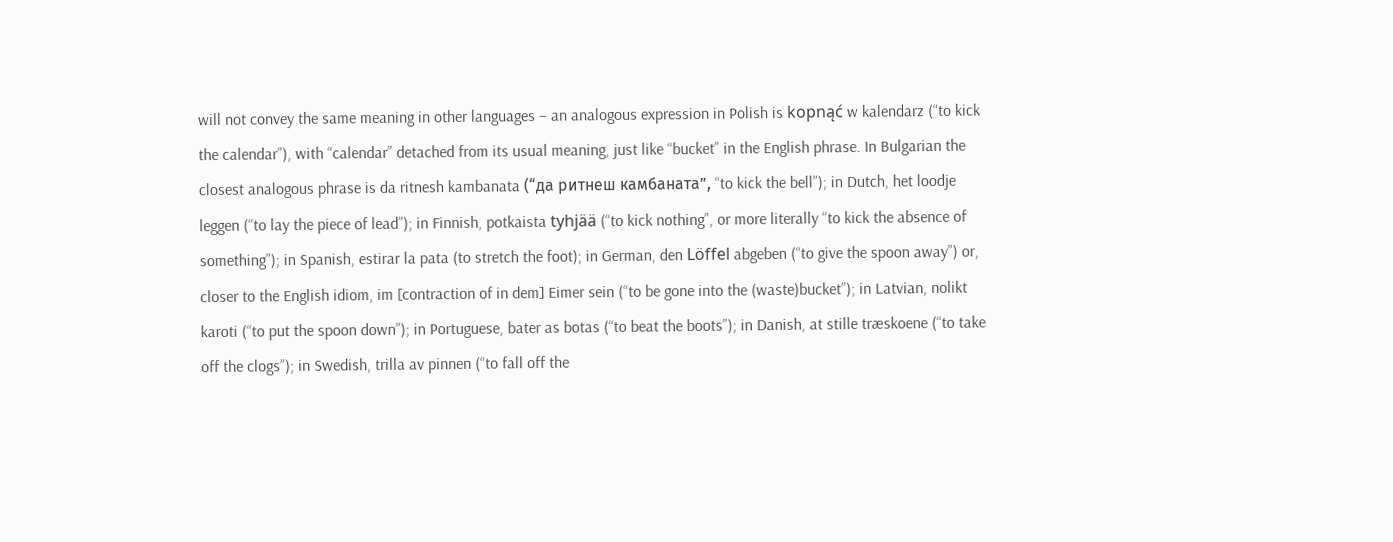will not convey the same meaning in other languages – an analogous expression in Polish is kopnąć w kalendarz (“to kick the calendar”), with “calendar” detached from its usual meaning, just like “bucket” in the English phrase. In Bulgarian the closest analogous phrase is da ritnesh kambanata (“да ритнеш камбаната”, “to kick the bell”); in Dutch, het loodje leggen (“to lay the piece of lead”); in Finnish, potkaista tyhjää (“to kick nothing”, or more literally “to kick the absence of something”); in Spanish, estirar la pata (to stretch the foot); in German, den Löffel abgeben (“to give the spoon away”) or, closer to the English idiom, im [contraction of in dem] Eimer sein (“to be gone into the (waste)bucket”); in Latvian, nolikt karoti (“to put the spoon down”); in Portuguese, bater as botas (“to beat the boots”); in Danish, at stille træskoene (“to take off the clogs”); in Swedish, trilla av pinnen (“to fall off the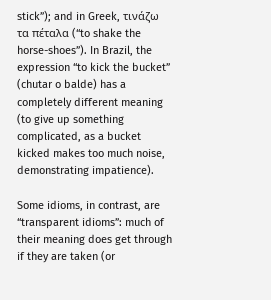stick”); and in Greek, τινάζω τα πέταλα (“to shake the horse-shoes”). In Brazil, the expression “to kick the bucket” (chutar o balde) has a completely different meaning (to give up something complicated, as a bucket kicked makes too much noise, demonstrating impatience).

Some idioms, in contrast, are “transparent idioms”: much of their meaning does get through if they are taken (or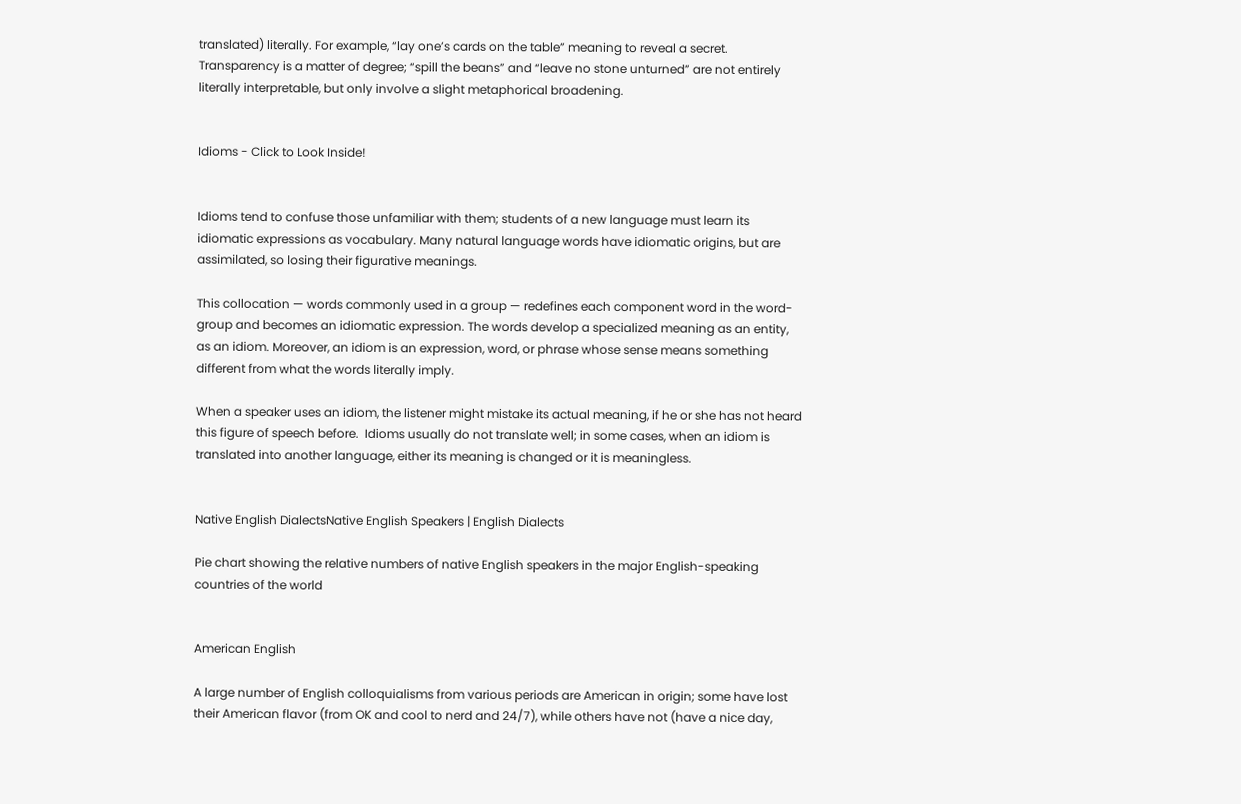translated) literally. For example, “lay one’s cards on the table” meaning to reveal a secret. Transparency is a matter of degree; “spill the beans” and “leave no stone unturned” are not entirely literally interpretable, but only involve a slight metaphorical broadening.


Idioms - Click to Look Inside!


Idioms tend to confuse those unfamiliar with them; students of a new language must learn its idiomatic expressions as vocabulary. Many natural language words have idiomatic origins, but are assimilated, so losing their figurative meanings.

This collocation — words commonly used in a group — redefines each component word in the word-group and becomes an idiomatic expression. The words develop a specialized meaning as an entity, as an idiom. Moreover, an idiom is an expression, word, or phrase whose sense means something different from what the words literally imply.

When a speaker uses an idiom, the listener might mistake its actual meaning, if he or she has not heard this figure of speech before.  Idioms usually do not translate well; in some cases, when an idiom is translated into another language, either its meaning is changed or it is meaningless.


Native English DialectsNative English Speakers | English Dialects

Pie chart showing the relative numbers of native English speakers in the major English-speaking countries of the world


American English

A large number of English colloquialisms from various periods are American in origin; some have lost their American flavor (from OK and cool to nerd and 24/7), while others have not (have a nice day,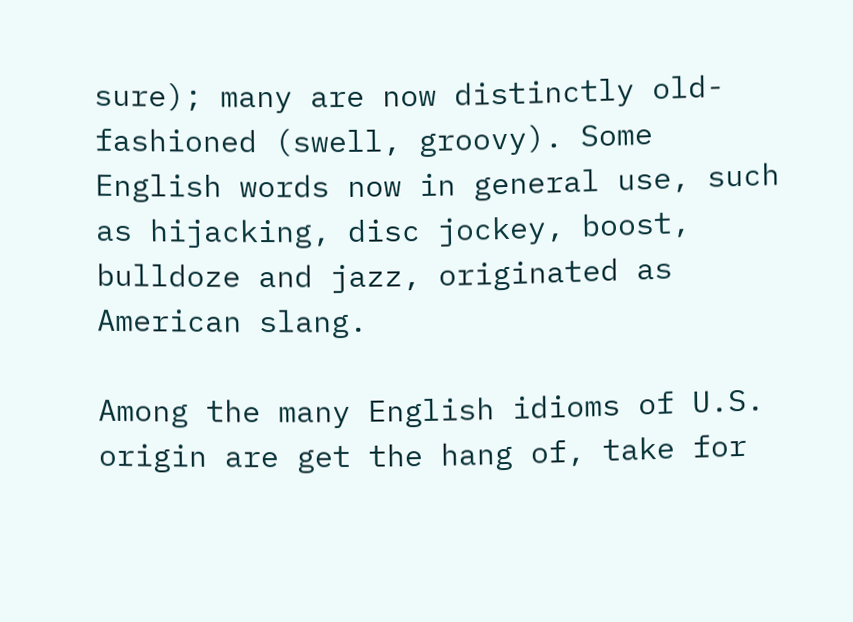sure); many are now distinctly old-fashioned (swell, groovy). Some English words now in general use, such as hijacking, disc jockey, boost, bulldoze and jazz, originated as American slang.

Among the many English idioms of U.S. origin are get the hang of, take for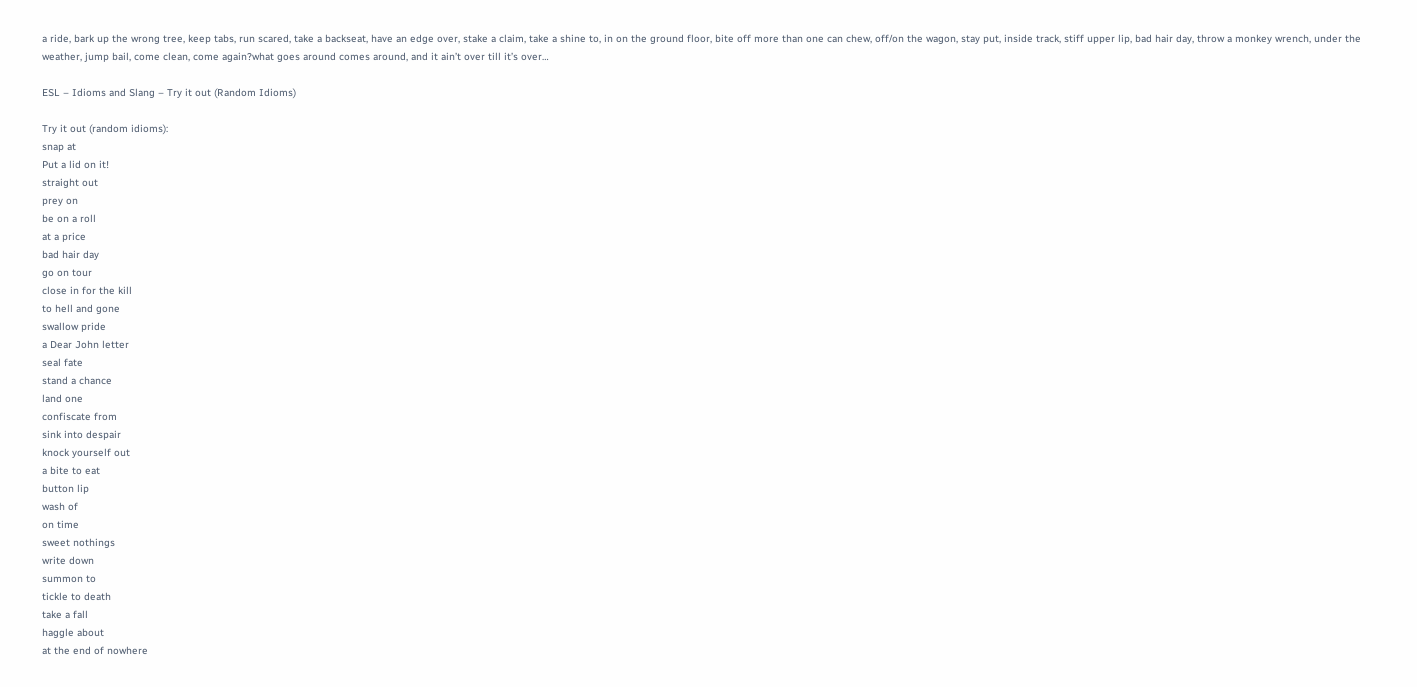a ride, bark up the wrong tree, keep tabs, run scared, take a backseat, have an edge over, stake a claim, take a shine to, in on the ground floor, bite off more than one can chew, off/on the wagon, stay put, inside track, stiff upper lip, bad hair day, throw a monkey wrench, under the weather, jump bail, come clean, come again?what goes around comes around, and it ain’t over till it’s over…

ESL – Idioms and Slang – Try it out (Random Idioms)

Try it out (random idioms):
snap at
Put a lid on it!
straight out
prey on
be on a roll
at a price
bad hair day
go on tour
close in for the kill
to hell and gone
swallow pride
a Dear John letter
seal fate
stand a chance
land one
confiscate from
sink into despair
knock yourself out
a bite to eat
button lip
wash of
on time
sweet nothings
write down
summon to
tickle to death
take a fall
haggle about
at the end of nowhere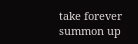take forever
summon up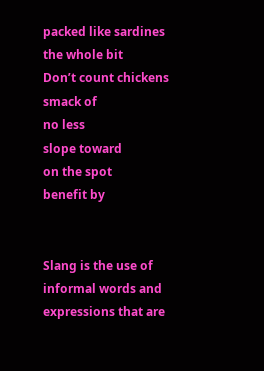packed like sardines
the whole bit
Don’t count chickens
smack of
no less
slope toward
on the spot
benefit by


Slang is the use of informal words and expressions that are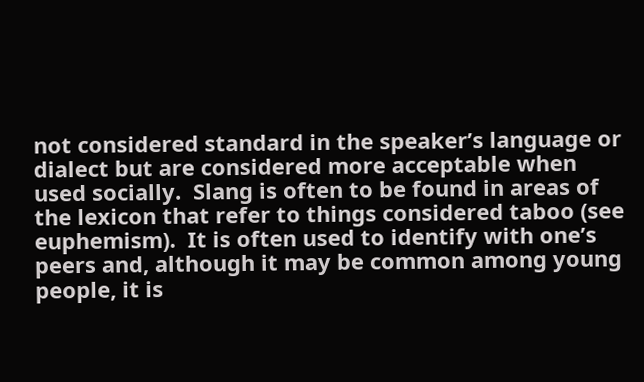not considered standard in the speaker’s language or dialect but are considered more acceptable when used socially.  Slang is often to be found in areas of the lexicon that refer to things considered taboo (see euphemism).  It is often used to identify with one’s peers and, although it may be common among young people, it is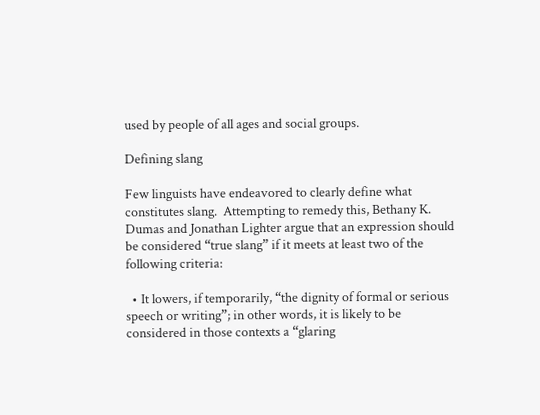used by people of all ages and social groups.

Defining slang

Few linguists have endeavored to clearly define what constitutes slang.  Attempting to remedy this, Bethany K. Dumas and Jonathan Lighter argue that an expression should be considered “true slang” if it meets at least two of the following criteria:

  • It lowers, if temporarily, “the dignity of formal or serious speech or writing”; in other words, it is likely to be considered in those contexts a “glaring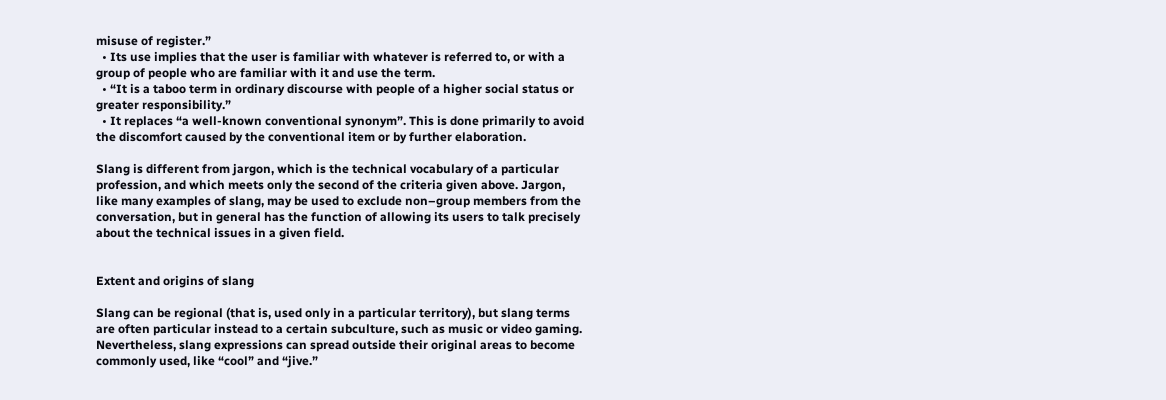misuse of register.”
  • Its use implies that the user is familiar with whatever is referred to, or with a group of people who are familiar with it and use the term.
  • “It is a taboo term in ordinary discourse with people of a higher social status or greater responsibility.”
  • It replaces “a well-known conventional synonym”. This is done primarily to avoid the discomfort caused by the conventional item or by further elaboration.

Slang is different from jargon, which is the technical vocabulary of a particular profession, and which meets only the second of the criteria given above. Jargon, like many examples of slang, may be used to exclude non–group members from the conversation, but in general has the function of allowing its users to talk precisely about the technical issues in a given field.


Extent and origins of slang

Slang can be regional (that is, used only in a particular territory), but slang terms are often particular instead to a certain subculture, such as music or video gaming. Nevertheless, slang expressions can spread outside their original areas to become commonly used, like “cool” and “jive.”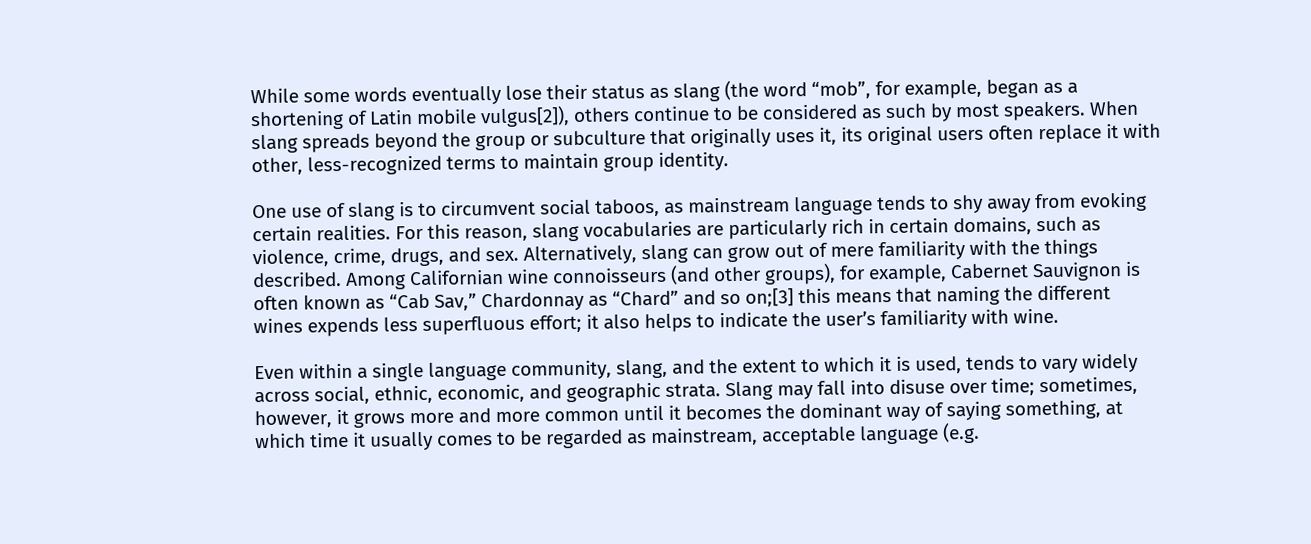While some words eventually lose their status as slang (the word “mob”, for example, began as a shortening of Latin mobile vulgus[2]), others continue to be considered as such by most speakers. When slang spreads beyond the group or subculture that originally uses it, its original users often replace it with other, less-recognized terms to maintain group identity.

One use of slang is to circumvent social taboos, as mainstream language tends to shy away from evoking certain realities. For this reason, slang vocabularies are particularly rich in certain domains, such as violence, crime, drugs, and sex. Alternatively, slang can grow out of mere familiarity with the things described. Among Californian wine connoisseurs (and other groups), for example, Cabernet Sauvignon is often known as “Cab Sav,” Chardonnay as “Chard” and so on;[3] this means that naming the different wines expends less superfluous effort; it also helps to indicate the user’s familiarity with wine.

Even within a single language community, slang, and the extent to which it is used, tends to vary widely across social, ethnic, economic, and geographic strata. Slang may fall into disuse over time; sometimes, however, it grows more and more common until it becomes the dominant way of saying something, at which time it usually comes to be regarded as mainstream, acceptable language (e.g.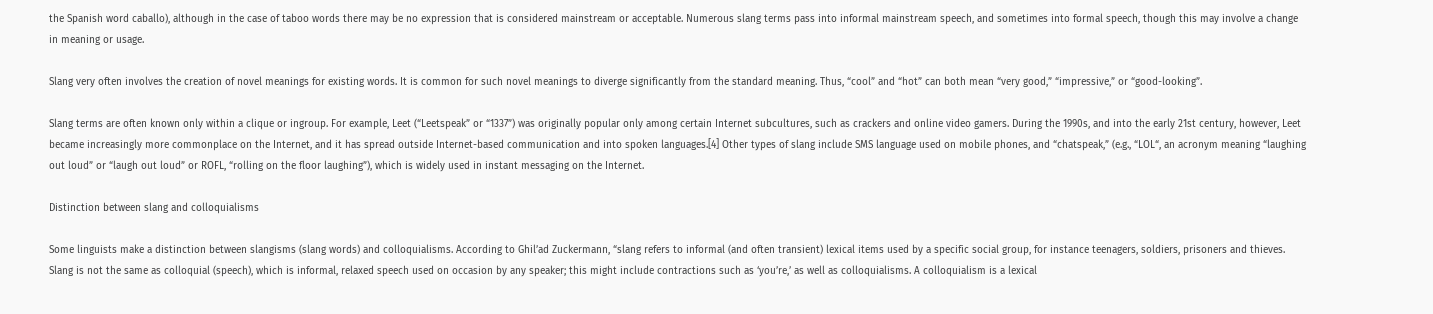the Spanish word caballo), although in the case of taboo words there may be no expression that is considered mainstream or acceptable. Numerous slang terms pass into informal mainstream speech, and sometimes into formal speech, though this may involve a change in meaning or usage.

Slang very often involves the creation of novel meanings for existing words. It is common for such novel meanings to diverge significantly from the standard meaning. Thus, “cool” and “hot” can both mean “very good,” “impressive,” or “good-looking”.

Slang terms are often known only within a clique or ingroup. For example, Leet (“Leetspeak” or “1337”) was originally popular only among certain Internet subcultures, such as crackers and online video gamers. During the 1990s, and into the early 21st century, however, Leet became increasingly more commonplace on the Internet, and it has spread outside Internet-based communication and into spoken languages.[4] Other types of slang include SMS language used on mobile phones, and “chatspeak,” (e.g., “LOL“, an acronym meaning “laughing out loud” or “laugh out loud” or ROFL, “rolling on the floor laughing”), which is widely used in instant messaging on the Internet.

Distinction between slang and colloquialisms

Some linguists make a distinction between slangisms (slang words) and colloquialisms. According to Ghil’ad Zuckermann, “slang refers to informal (and often transient) lexical items used by a specific social group, for instance teenagers, soldiers, prisoners and thieves. Slang is not the same as colloquial (speech), which is informal, relaxed speech used on occasion by any speaker; this might include contractions such as ‘you’re,’ as well as colloquialisms. A colloquialism is a lexical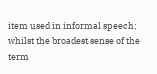item used in informal speech; whilst the broadest sense of the term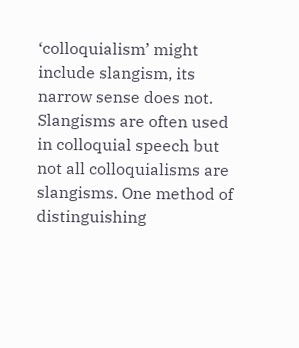‘colloquialism’ might include slangism, its narrow sense does not. Slangisms are often used in colloquial speech but not all colloquialisms are slangisms. One method of distinguishing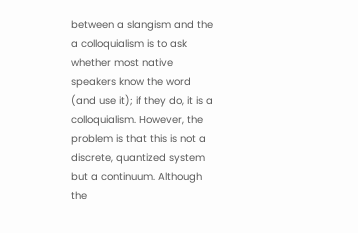between a slangism and the a colloquialism is to ask whether most native speakers know the word (and use it); if they do, it is a colloquialism. However, the problem is that this is not a discrete, quantized system but a continuum. Although the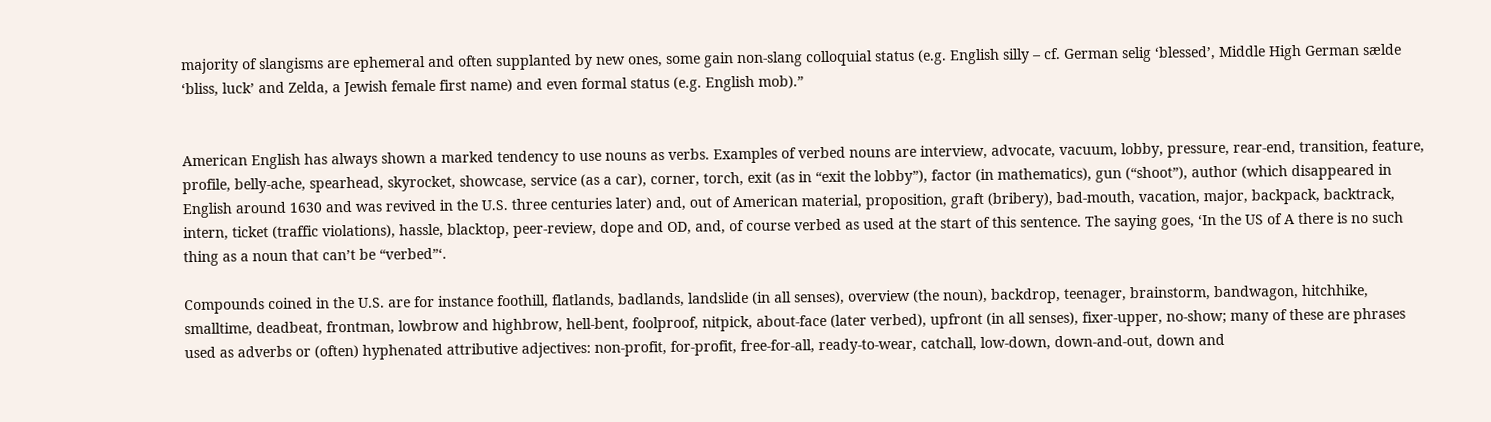majority of slangisms are ephemeral and often supplanted by new ones, some gain non-slang colloquial status (e.g. English silly – cf. German selig ‘blessed’, Middle High German sælde ‘bliss, luck’ and Zelda, a Jewish female first name) and even formal status (e.g. English mob).”


American English has always shown a marked tendency to use nouns as verbs. Examples of verbed nouns are interview, advocate, vacuum, lobby, pressure, rear-end, transition, feature, profile, belly-ache, spearhead, skyrocket, showcase, service (as a car), corner, torch, exit (as in “exit the lobby”), factor (in mathematics), gun (“shoot”), author (which disappeared in English around 1630 and was revived in the U.S. three centuries later) and, out of American material, proposition, graft (bribery), bad-mouth, vacation, major, backpack, backtrack, intern, ticket (traffic violations), hassle, blacktop, peer-review, dope and OD, and, of course verbed as used at the start of this sentence. The saying goes, ‘In the US of A there is no such thing as a noun that can’t be “verbed”‘.

Compounds coined in the U.S. are for instance foothill, flatlands, badlands, landslide (in all senses), overview (the noun), backdrop, teenager, brainstorm, bandwagon, hitchhike, smalltime, deadbeat, frontman, lowbrow and highbrow, hell-bent, foolproof, nitpick, about-face (later verbed), upfront (in all senses), fixer-upper, no-show; many of these are phrases used as adverbs or (often) hyphenated attributive adjectives: non-profit, for-profit, free-for-all, ready-to-wear, catchall, low-down, down-and-out, down and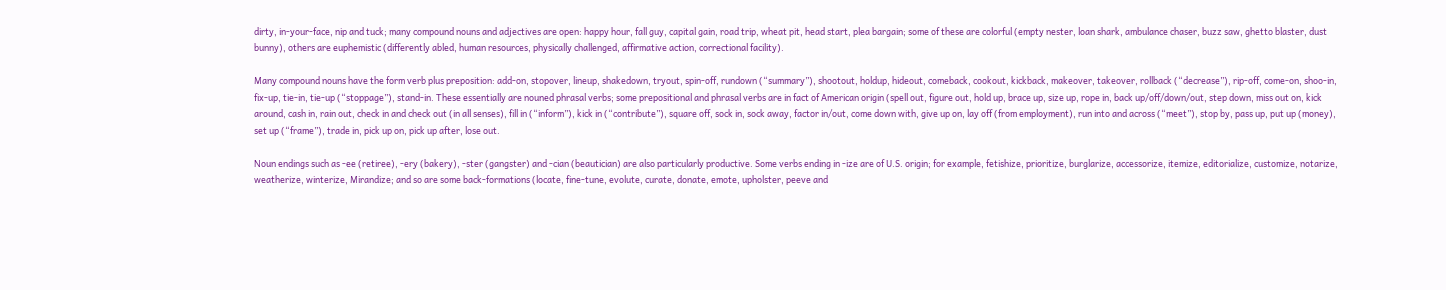dirty, in-your-face, nip and tuck; many compound nouns and adjectives are open: happy hour, fall guy, capital gain, road trip, wheat pit, head start, plea bargain; some of these are colorful (empty nester, loan shark, ambulance chaser, buzz saw, ghetto blaster, dust bunny), others are euphemistic (differently abled, human resources, physically challenged, affirmative action, correctional facility).

Many compound nouns have the form verb plus preposition: add-on, stopover, lineup, shakedown, tryout, spin-off, rundown (“summary”), shootout, holdup, hideout, comeback, cookout, kickback, makeover, takeover, rollback (“decrease”), rip-off, come-on, shoo-in, fix-up, tie-in, tie-up (“stoppage”), stand-in. These essentially are nouned phrasal verbs; some prepositional and phrasal verbs are in fact of American origin (spell out, figure out, hold up, brace up, size up, rope in, back up/off/down/out, step down, miss out on, kick around, cash in, rain out, check in and check out (in all senses), fill in (“inform”), kick in (“contribute”), square off, sock in, sock away, factor in/out, come down with, give up on, lay off (from employment), run into and across (“meet”), stop by, pass up, put up (money), set up (“frame”), trade in, pick up on, pick up after, lose out.

Noun endings such as -ee (retiree), -ery (bakery), -ster (gangster) and -cian (beautician) are also particularly productive. Some verbs ending in -ize are of U.S. origin; for example, fetishize, prioritize, burglarize, accessorize, itemize, editorialize, customize, notarize, weatherize, winterize, Mirandize; and so are some back-formations (locate, fine-tune, evolute, curate, donate, emote, upholster, peeve and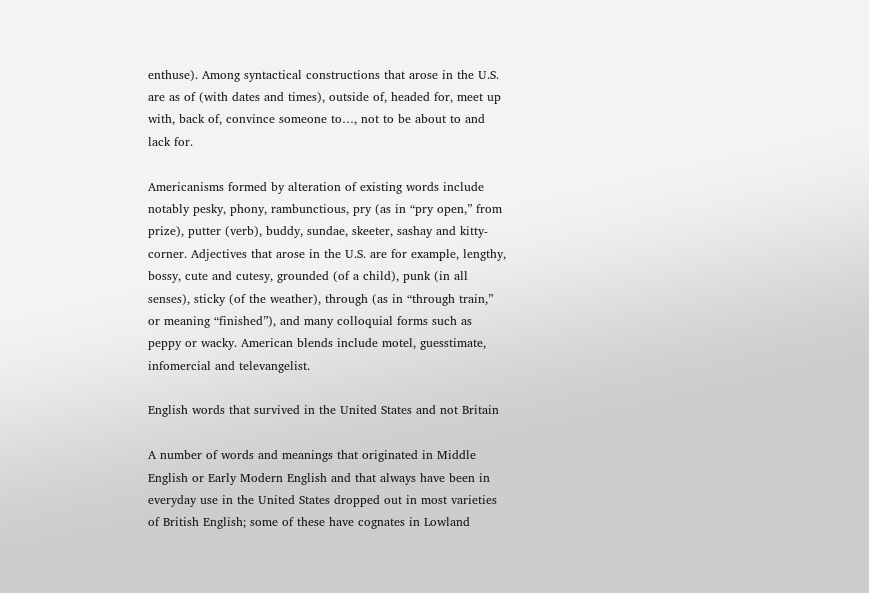enthuse). Among syntactical constructions that arose in the U.S. are as of (with dates and times), outside of, headed for, meet up with, back of, convince someone to…, not to be about to and lack for.

Americanisms formed by alteration of existing words include notably pesky, phony, rambunctious, pry (as in “pry open,” from prize), putter (verb), buddy, sundae, skeeter, sashay and kitty-corner. Adjectives that arose in the U.S. are for example, lengthy, bossy, cute and cutesy, grounded (of a child), punk (in all senses), sticky (of the weather), through (as in “through train,” or meaning “finished”), and many colloquial forms such as peppy or wacky. American blends include motel, guesstimate, infomercial and televangelist.

English words that survived in the United States and not Britain

A number of words and meanings that originated in Middle English or Early Modern English and that always have been in everyday use in the United States dropped out in most varieties of British English; some of these have cognates in Lowland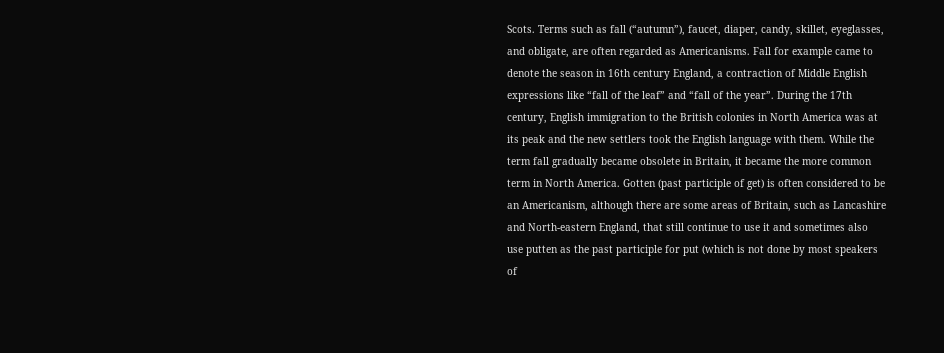Scots. Terms such as fall (“autumn”), faucet, diaper, candy, skillet, eyeglasses, and obligate, are often regarded as Americanisms. Fall for example came to denote the season in 16th century England, a contraction of Middle English expressions like “fall of the leaf” and “fall of the year”. During the 17th century, English immigration to the British colonies in North America was at its peak and the new settlers took the English language with them. While the term fall gradually became obsolete in Britain, it became the more common term in North America. Gotten (past participle of get) is often considered to be an Americanism, although there are some areas of Britain, such as Lancashire and North-eastern England, that still continue to use it and sometimes also use putten as the past participle for put (which is not done by most speakers of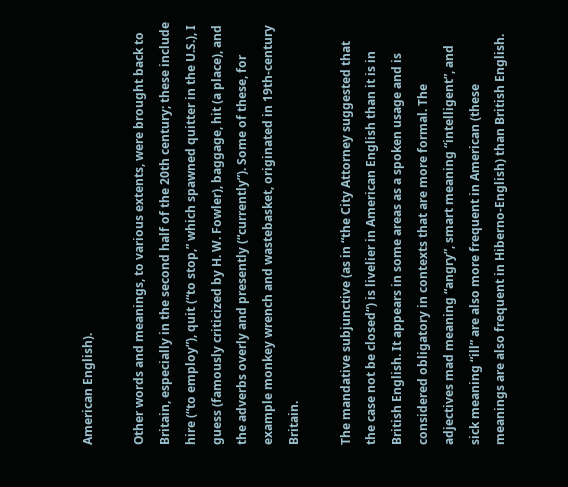American English).

Other words and meanings, to various extents, were brought back to Britain, especially in the second half of the 20th century; these include hire (“to employ”), quit (“to stop,” which spawned quitter in the U.S.), I guess (famously criticized by H. W. Fowler), baggage, hit (a place), and the adverbs overly and presently (“currently”). Some of these, for example monkey wrench and wastebasket, originated in 19th-century Britain.

The mandative subjunctive (as in “the City Attorney suggested that the case not be closed“) is livelier in American English than it is in British English. It appears in some areas as a spoken usage and is considered obligatory in contexts that are more formal. The adjectives mad meaning “angry”, smart meaning “intelligent”, and sick meaning “ill” are also more frequent in American (these meanings are also frequent in Hiberno-English) than British English.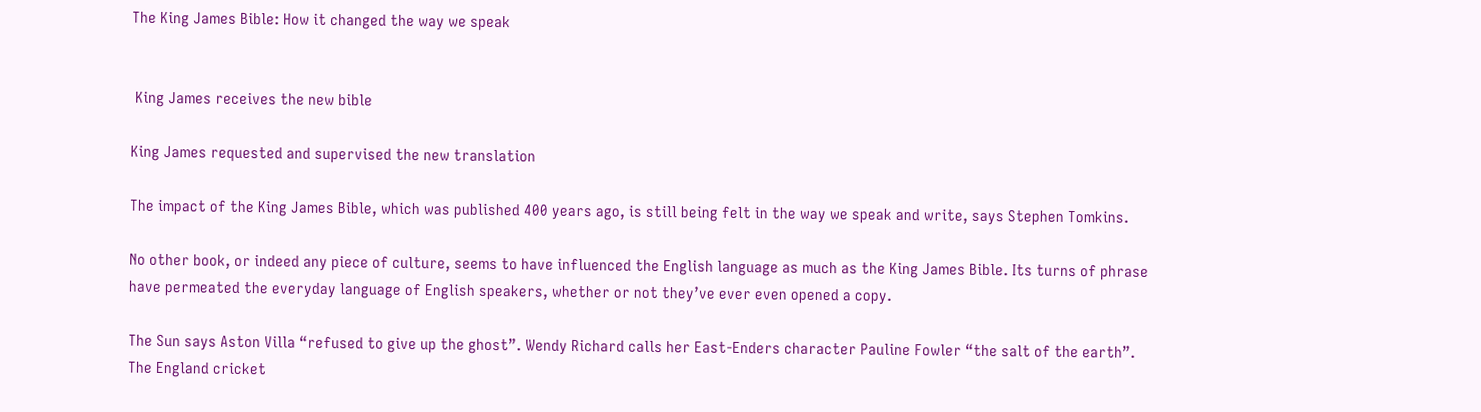The King James Bible: How it changed the way we speak


 King James receives the new bible

King James requested and supervised the new translation

The impact of the King James Bible, which was published 400 years ago, is still being felt in the way we speak and write, says Stephen Tomkins.

No other book, or indeed any piece of culture, seems to have influenced the English language as much as the King James Bible. Its turns of phrase have permeated the everyday language of English speakers, whether or not they’ve ever even opened a copy.

The Sun says Aston Villa “refused to give up the ghost”. Wendy Richard calls her East-Enders character Pauline Fowler “the salt of the earth”. The England cricket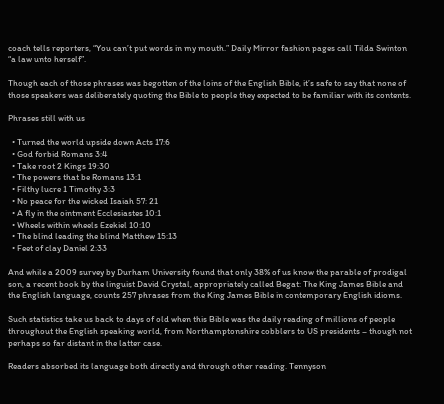coach tells reporters, “You can’t put words in my mouth.” Daily Mirror fashion pages call Tilda Swinton “a law unto herself”.

Though each of those phrases was begotten of the loins of the English Bible, it’s safe to say that none of those speakers was deliberately quoting the Bible to people they expected to be familiar with its contents.

Phrases still with us

  • Turned the world upside down Acts 17:6
  • God forbid Romans 3:4
  • Take root 2 Kings 19:30
  • The powers that be Romans 13:1
  • Filthy lucre 1 Timothy 3:3
  • No peace for the wicked Isaiah 57: 21
  • A fly in the ointment Ecclesiastes 10:1
  • Wheels within wheels Ezekiel 10:10
  • The blind leading the blind Matthew 15:13
  • Feet of clay Daniel 2:33

And while a 2009 survey by Durham University found that only 38% of us know the parable of prodigal son, a recent book by the linguist David Crystal, appropriately called Begat: The King James Bible and the English language, counts 257 phrases from the King James Bible in contemporary English idioms.

Such statistics take us back to days of old when this Bible was the daily reading of millions of people throughout the English speaking world, from Northamptonshire cobblers to US presidents – though not perhaps so far distant in the latter case.

Readers absorbed its language both directly and through other reading. Tennyson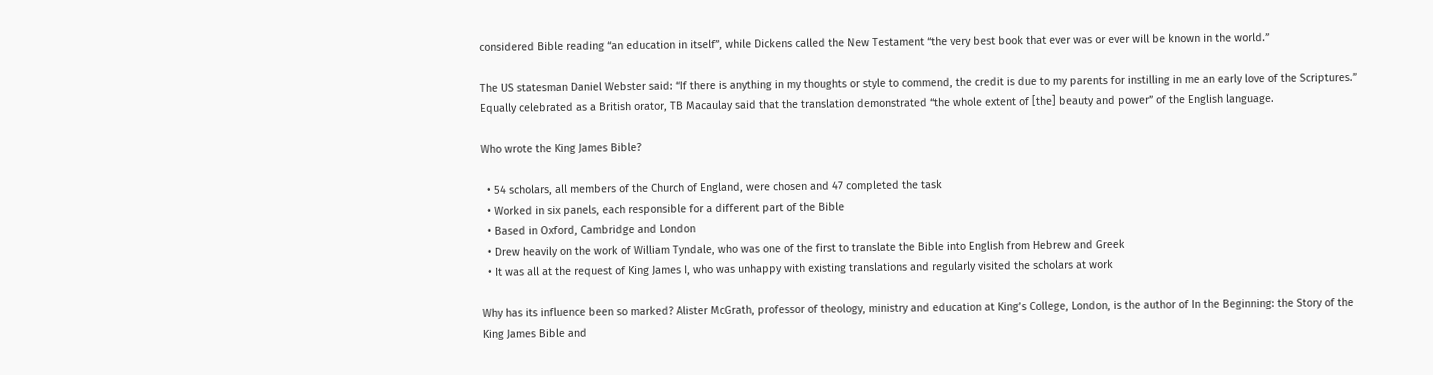considered Bible reading “an education in itself”, while Dickens called the New Testament “the very best book that ever was or ever will be known in the world.”

The US statesman Daniel Webster said: “If there is anything in my thoughts or style to commend, the credit is due to my parents for instilling in me an early love of the Scriptures.” Equally celebrated as a British orator, TB Macaulay said that the translation demonstrated “the whole extent of [the] beauty and power” of the English language.

Who wrote the King James Bible?

  • 54 scholars, all members of the Church of England, were chosen and 47 completed the task
  • Worked in six panels, each responsible for a different part of the Bible
  • Based in Oxford, Cambridge and London
  • Drew heavily on the work of William Tyndale, who was one of the first to translate the Bible into English from Hebrew and Greek
  • It was all at the request of King James I, who was unhappy with existing translations and regularly visited the scholars at work

Why has its influence been so marked? Alister McGrath, professor of theology, ministry and education at King’s College, London, is the author of In the Beginning: the Story of the King James Bible and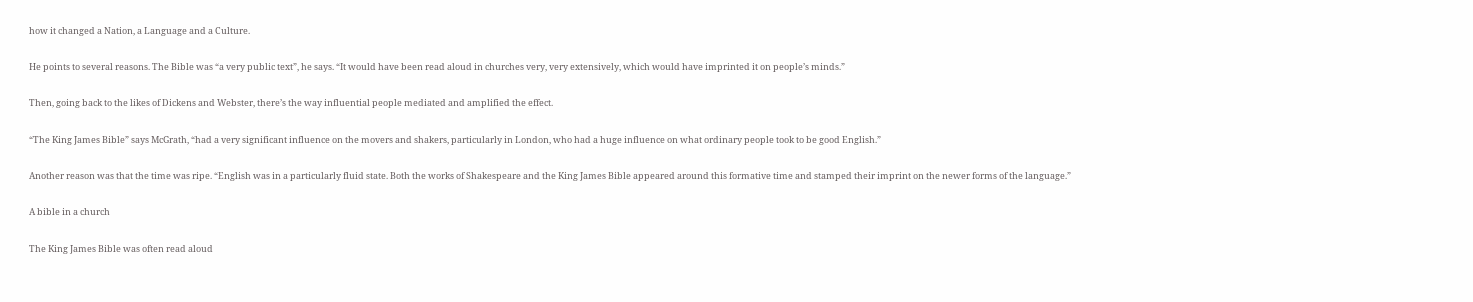how it changed a Nation, a Language and a Culture.

He points to several reasons. The Bible was “a very public text”, he says. “It would have been read aloud in churches very, very extensively, which would have imprinted it on people’s minds.”

Then, going back to the likes of Dickens and Webster, there’s the way influential people mediated and amplified the effect.

“The King James Bible” says McGrath, “had a very significant influence on the movers and shakers, particularly in London, who had a huge influence on what ordinary people took to be good English.”

Another reason was that the time was ripe. “English was in a particularly fluid state. Both the works of Shakespeare and the King James Bible appeared around this formative time and stamped their imprint on the newer forms of the language.”

A bible in a church

The King James Bible was often read aloud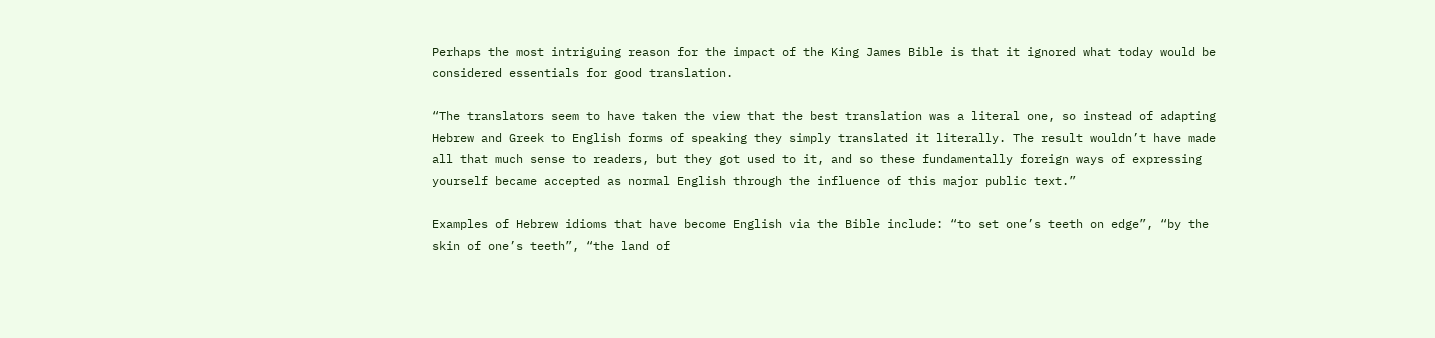Perhaps the most intriguing reason for the impact of the King James Bible is that it ignored what today would be considered essentials for good translation.

“The translators seem to have taken the view that the best translation was a literal one, so instead of adapting Hebrew and Greek to English forms of speaking they simply translated it literally. The result wouldn’t have made all that much sense to readers, but they got used to it, and so these fundamentally foreign ways of expressing yourself became accepted as normal English through the influence of this major public text.”

Examples of Hebrew idioms that have become English via the Bible include: “to set one’s teeth on edge”, “by the skin of one’s teeth”, “the land of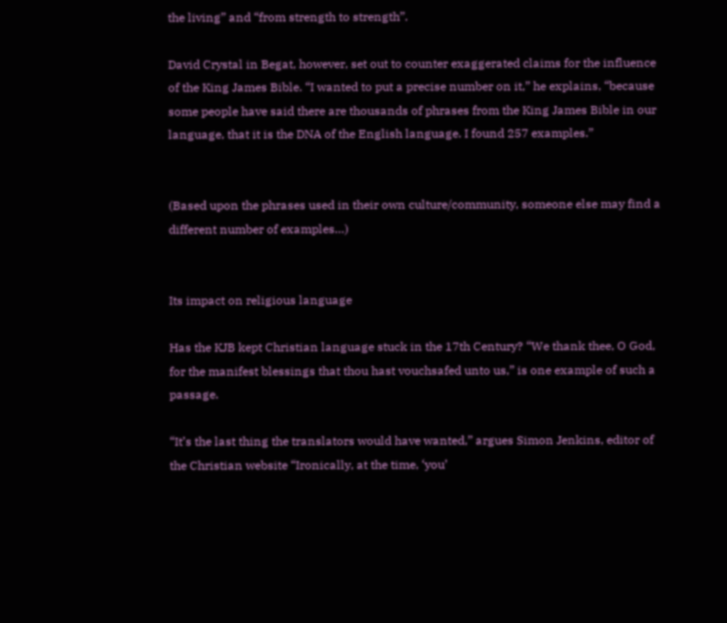the living” and “from strength to strength”.

David Crystal in Begat, however, set out to counter exaggerated claims for the influence of the King James Bible. “I wanted to put a precise number on it,” he explains, “because some people have said there are thousands of phrases from the King James Bible in our language, that it is the DNA of the English language. I found 257 examples.”


(Based upon the phrases used in their own culture/community, someone else may find a different number of examples…)


Its impact on religious language

Has the KJB kept Christian language stuck in the 17th Century? “We thank thee, O God, for the manifest blessings that thou hast vouchsafed unto us,” is one example of such a passage.

“It’s the last thing the translators would have wanted,” argues Simon Jenkins, editor of the Christian website “Ironically, at the time, ‘you’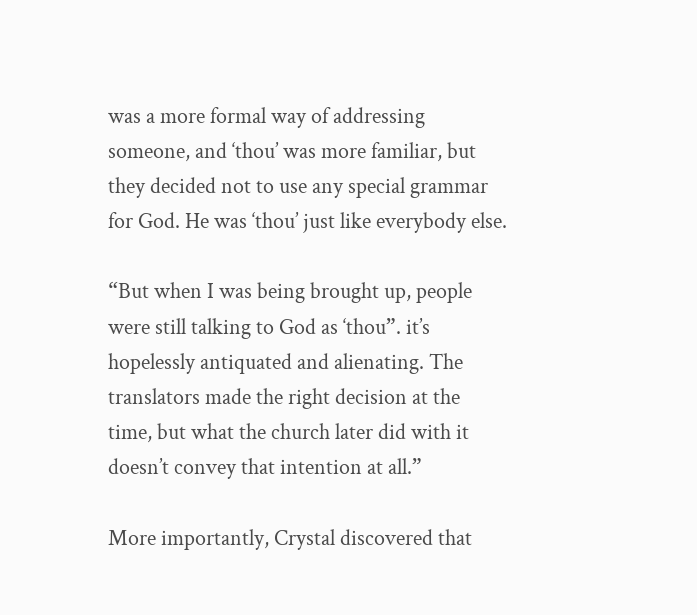was a more formal way of addressing someone, and ‘thou’ was more familiar, but they decided not to use any special grammar for God. He was ‘thou’ just like everybody else.

“But when I was being brought up, people were still talking to God as ‘thou”. it’s hopelessly antiquated and alienating. The translators made the right decision at the time, but what the church later did with it doesn’t convey that intention at all.”

More importantly, Crystal discovered that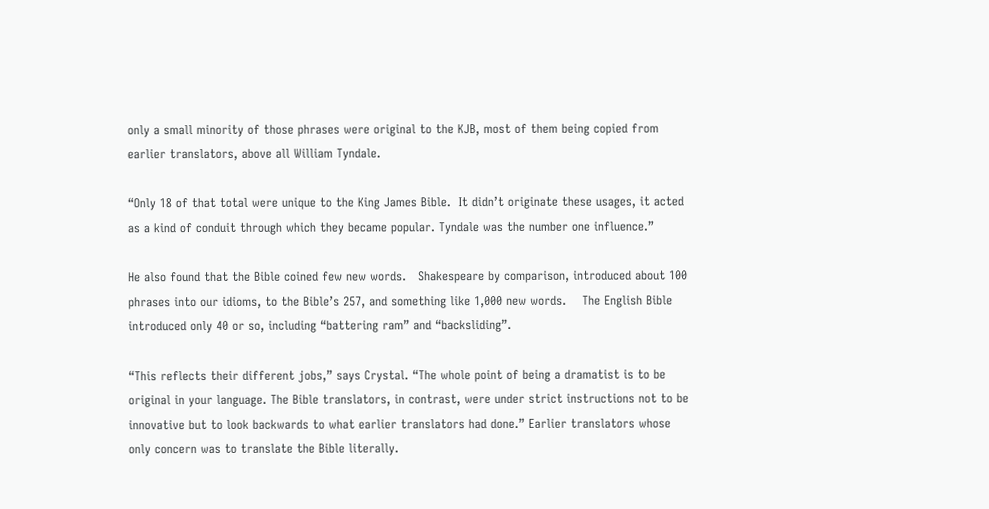only a small minority of those phrases were original to the KJB, most of them being copied from earlier translators, above all William Tyndale.

“Only 18 of that total were unique to the King James Bible.  It didn’t originate these usages, it acted as a kind of conduit through which they became popular. Tyndale was the number one influence.”

He also found that the Bible coined few new words.   Shakespeare by comparison, introduced about 100 phrases into our idioms, to the Bible’s 257, and something like 1,000 new words.    The English Bible introduced only 40 or so, including “battering ram” and “backsliding”.

“This reflects their different jobs,” says Crystal. “The whole point of being a dramatist is to be original in your language. The Bible translators, in contrast, were under strict instructions not to be innovative but to look backwards to what earlier translators had done.” Earlier translators whose only concern was to translate the Bible literally.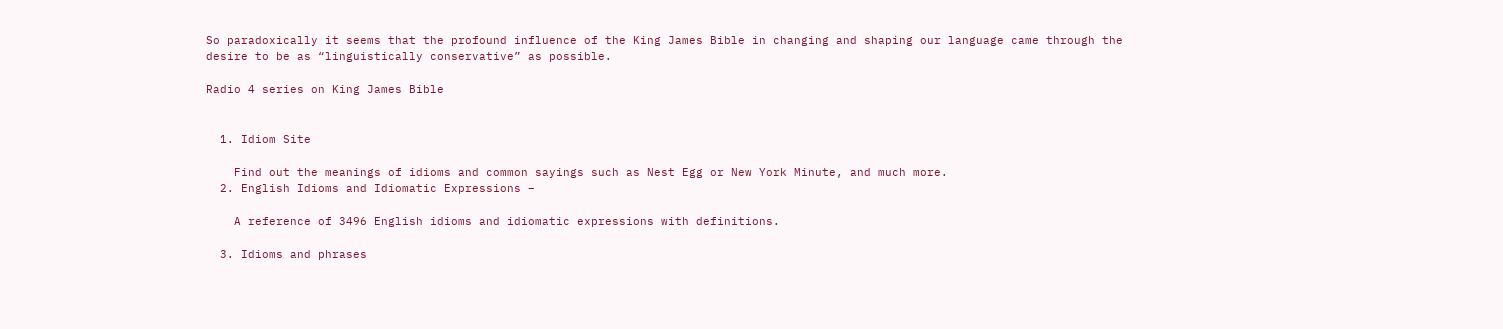So paradoxically it seems that the profound influence of the King James Bible in changing and shaping our language came through the desire to be as “linguistically conservative” as possible.

Radio 4 series on King James Bible


  1. Idiom Site

    Find out the meanings of idioms and common sayings such as Nest Egg or New York Minute, and much more.
  2. English Idioms and Idiomatic Expressions –

    A reference of 3496 English idioms and idiomatic expressions with definitions.

  3. Idioms and phrases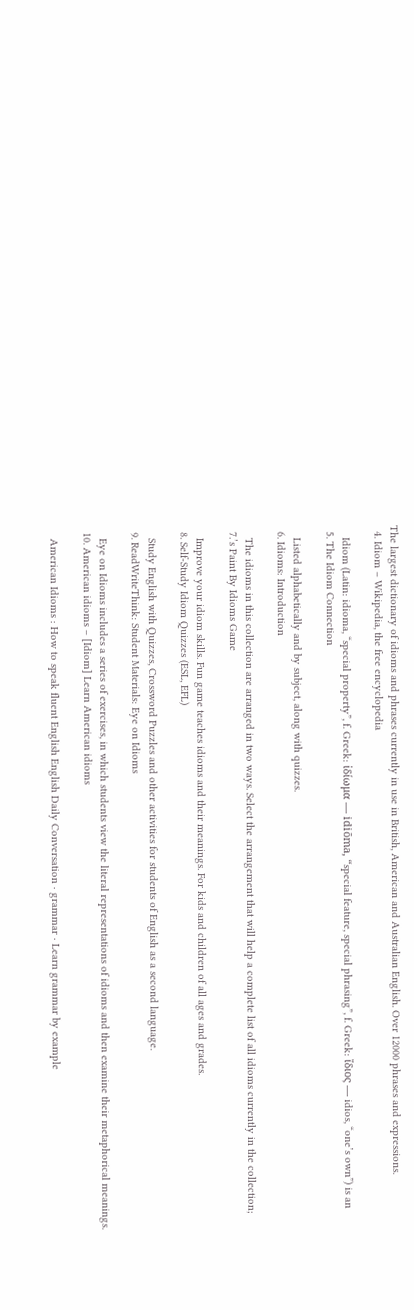The largest dictionary of idioms and phrases currently in use in British, American and Australian English. Over 12000 phrases and expressions.
  4. Idiom – Wikipedia, the free encyclopedia

    Idiom (Latin: idioma, “special property”, f. Greek: ἰδίωμα — idiōma, “special feature, special phrasing”, f. Greek: ἴδιος — idios, “one’s own”) is an
  5. The Idiom Connection

    Listed alphabetically and by subject, along with quizzes.
  6. Idioms: Introduction

    The idioms in this collection are arranged in two ways. Select the arrangement that will help a complete list of all idioms currently in the collection;
  7.’s Paint By Idioms Game

    Improve your idiom skills. Fun game teaches idioms and their meanings. For kids and children of all ages and grades.
  8. Self-Study Idiom Quizzes (ESL, EFL)

    Study English with Quizzes, Crossword Puzzles and other activities for students of English as a second language.
  9. ReadWriteThink: Student Materials: Eye on Idioms

    Eye on Idioms includes a series of exercises, in which students view the literal representations of idioms and then examine their metaphorical meanings.
  10. American idioms – [Idiom] Learn American idioms

    American Idioms : How to speak fluent English English Daily Conversation · grammar · Learn grammar by example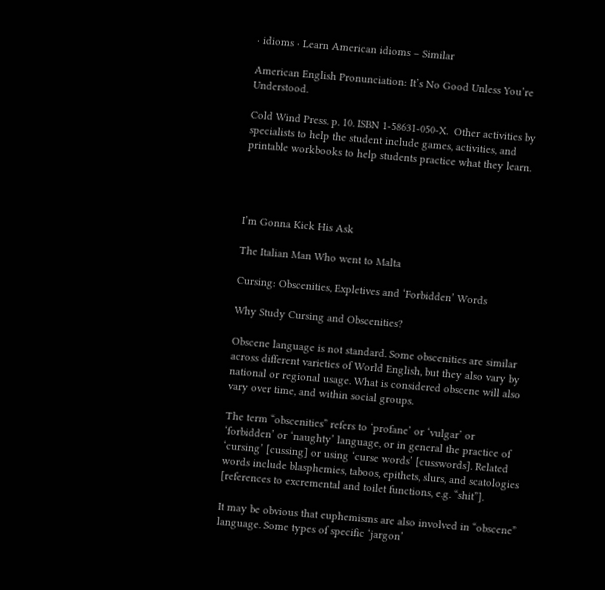· idioms · Learn American idioms – Similar

American English Pronunciation: It’s No Good Unless You’re Understood.

Cold Wind Press. p. 10. ISBN 1-58631-050-X.  Other activities by specialists to help the student include games, activities, and printable workbooks to help students practice what they learn.




I’m Gonna Kick His Ask

The Italian Man Who went to Malta

Cursing: Obscenities, Expletives and ‘Forbidden’ Words

Why Study Cursing and Obscenities?

Obscene language is not standard. Some obscenities are similar across different varieties of World English, but they also vary by national or regional usage. What is considered obscene will also vary over time, and within social groups.

The term “obscenities” refers to ‘profane’ or ‘vulgar’ or ‘forbidden’ or ‘naughty’ language, or in general the practice of ‘cursing’ [cussing] or using ‘curse words’ [cusswords]. Related words include blasphemies, taboos, epithets, slurs, and scatologies [references to excremental and toilet functions, e.g. “shit”].

It may be obvious that euphemisms are also involved in “obscene” language. Some types of specific ‘jargon’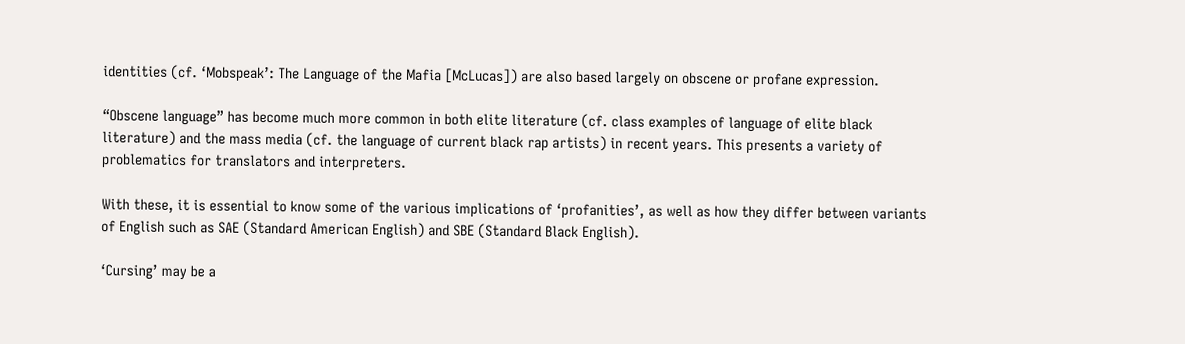identities (cf. ‘Mobspeak’: The Language of the Mafia [McLucas]) are also based largely on obscene or profane expression.

“Obscene language” has become much more common in both elite literature (cf. class examples of language of elite black literature) and the mass media (cf. the language of current black rap artists) in recent years. This presents a variety of problematics for translators and interpreters.

With these, it is essential to know some of the various implications of ‘profanities’, as well as how they differ between variants of English such as SAE (Standard American English) and SBE (Standard Black English).

‘Cursing’ may be a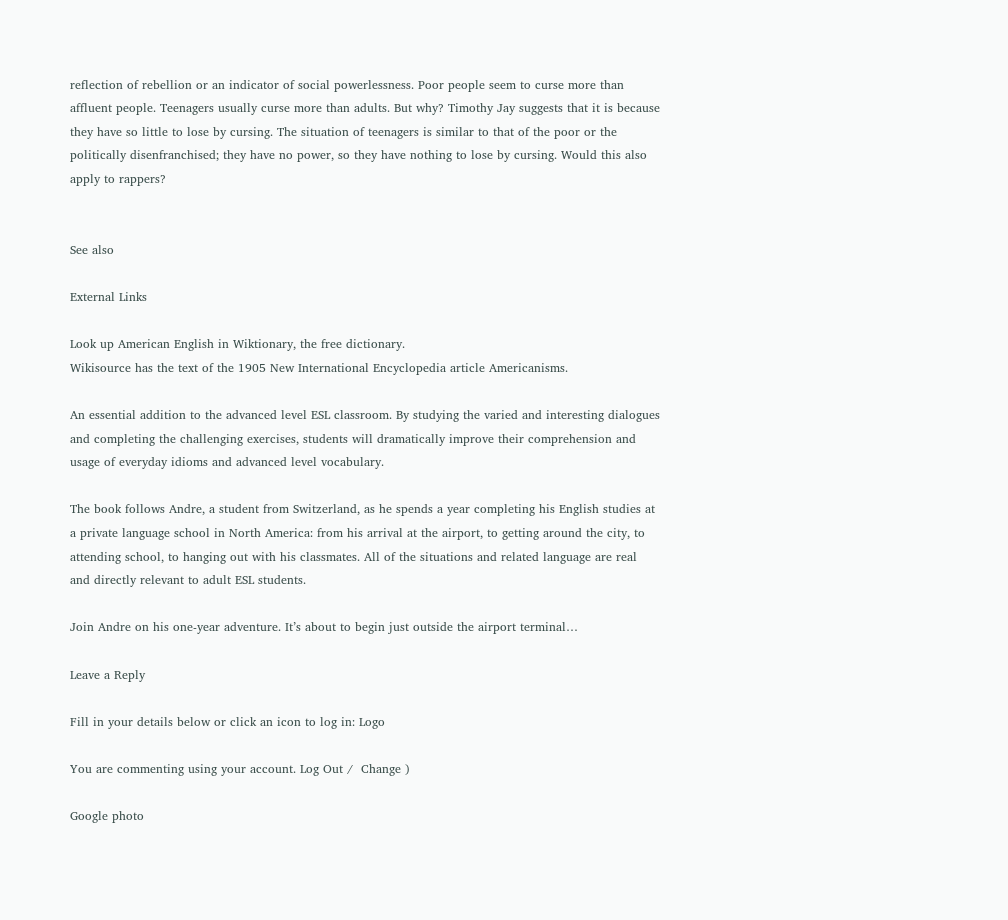reflection of rebellion or an indicator of social powerlessness. Poor people seem to curse more than affluent people. Teenagers usually curse more than adults. But why? Timothy Jay suggests that it is because they have so little to lose by cursing. The situation of teenagers is similar to that of the poor or the politically disenfranchised; they have no power, so they have nothing to lose by cursing. Would this also apply to rappers?


See also

External Links

Look up American English in Wiktionary, the free dictionary.
Wikisource has the text of the 1905 New International Encyclopedia article Americanisms.

An essential addition to the advanced level ESL classroom. By studying the varied and interesting dialogues and completing the challenging exercises, students will dramatically improve their comprehension and usage of everyday idioms and advanced level vocabulary.

The book follows Andre, a student from Switzerland, as he spends a year completing his English studies at a private language school in North America: from his arrival at the airport, to getting around the city, to attending school, to hanging out with his classmates. All of the situations and related language are real and directly relevant to adult ESL students.

Join Andre on his one-year adventure. It’s about to begin just outside the airport terminal…

Leave a Reply

Fill in your details below or click an icon to log in: Logo

You are commenting using your account. Log Out /  Change )

Google photo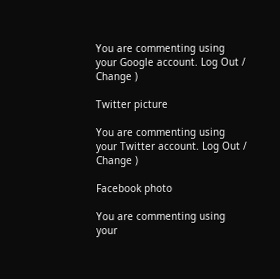You are commenting using your Google account. Log Out /  Change )

Twitter picture

You are commenting using your Twitter account. Log Out /  Change )

Facebook photo

You are commenting using your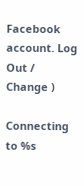Facebook account. Log Out /  Change )

Connecting to %s